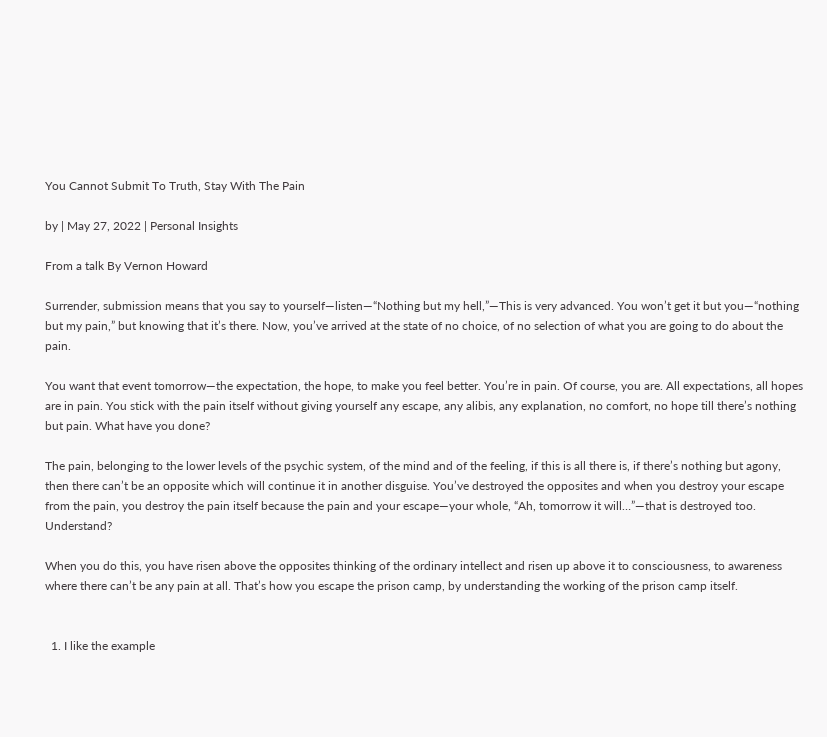You Cannot Submit To Truth, Stay With The Pain

by | May 27, 2022 | Personal Insights

From a talk By Vernon Howard

Surrender, submission means that you say to yourself—listen—“Nothing but my hell,”—This is very advanced. You won’t get it but you—“nothing but my pain,” but knowing that it’s there. Now, you’ve arrived at the state of no choice, of no selection of what you are going to do about the pain.

You want that event tomorrow—the expectation, the hope, to make you feel better. You’re in pain. Of course, you are. All expectations, all hopes are in pain. You stick with the pain itself without giving yourself any escape, any alibis, any explanation, no comfort, no hope till there’s nothing but pain. What have you done?

The pain, belonging to the lower levels of the psychic system, of the mind and of the feeling, if this is all there is, if there’s nothing but agony, then there can’t be an opposite which will continue it in another disguise. You’ve destroyed the opposites and when you destroy your escape from the pain, you destroy the pain itself because the pain and your escape—your whole, “Ah, tomorrow it will…”—that is destroyed too. Understand?

When you do this, you have risen above the opposites thinking of the ordinary intellect and risen up above it to consciousness, to awareness where there can’t be any pain at all. That’s how you escape the prison camp, by understanding the working of the prison camp itself.


  1. I like the example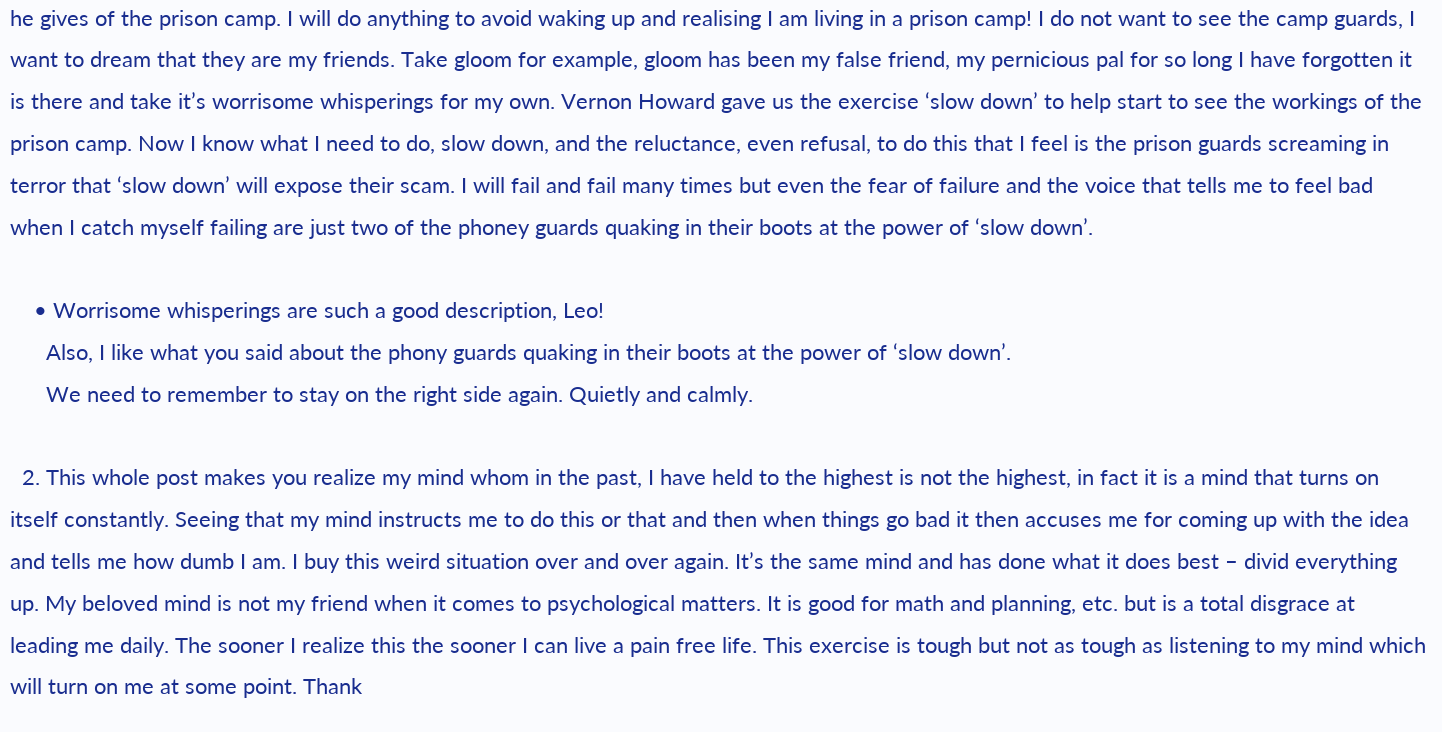he gives of the prison camp. I will do anything to avoid waking up and realising I am living in a prison camp! I do not want to see the camp guards, I want to dream that they are my friends. Take gloom for example, gloom has been my false friend, my pernicious pal for so long I have forgotten it is there and take it’s worrisome whisperings for my own. Vernon Howard gave us the exercise ‘slow down’ to help start to see the workings of the prison camp. Now I know what I need to do, slow down, and the reluctance, even refusal, to do this that I feel is the prison guards screaming in terror that ‘slow down’ will expose their scam. I will fail and fail many times but even the fear of failure and the voice that tells me to feel bad when I catch myself failing are just two of the phoney guards quaking in their boots at the power of ‘slow down’.

    • Worrisome whisperings are such a good description, Leo!
      Also, I like what you said about the phony guards quaking in their boots at the power of ‘slow down’.
      We need to remember to stay on the right side again. Quietly and calmly.

  2. This whole post makes you realize my mind whom in the past, I have held to the highest is not the highest, in fact it is a mind that turns on itself constantly. Seeing that my mind instructs me to do this or that and then when things go bad it then accuses me for coming up with the idea and tells me how dumb I am. I buy this weird situation over and over again. It’s the same mind and has done what it does best – divid everything up. My beloved mind is not my friend when it comes to psychological matters. It is good for math and planning, etc. but is a total disgrace at leading me daily. The sooner I realize this the sooner I can live a pain free life. This exercise is tough but not as tough as listening to my mind which will turn on me at some point. Thank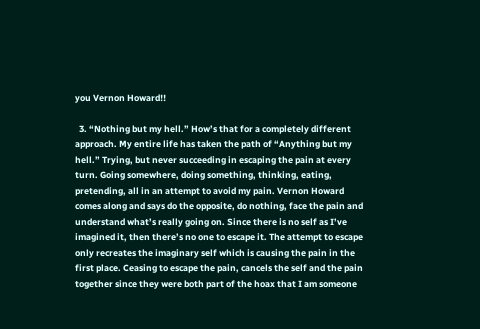you Vernon Howard!!

  3. “Nothing but my hell.” How’s that for a completely different approach. My entire life has taken the path of “Anything but my hell.” Trying, but never succeeding in escaping the pain at every turn. Going somewhere, doing something, thinking, eating, pretending, all in an attempt to avoid my pain. Vernon Howard comes along and says do the opposite, do nothing, face the pain and understand what’s really going on. Since there is no self as I’ve imagined it, then there’s no one to escape it. The attempt to escape only recreates the imaginary self which is causing the pain in the first place. Ceasing to escape the pain, cancels the self and the pain together since they were both part of the hoax that I am someone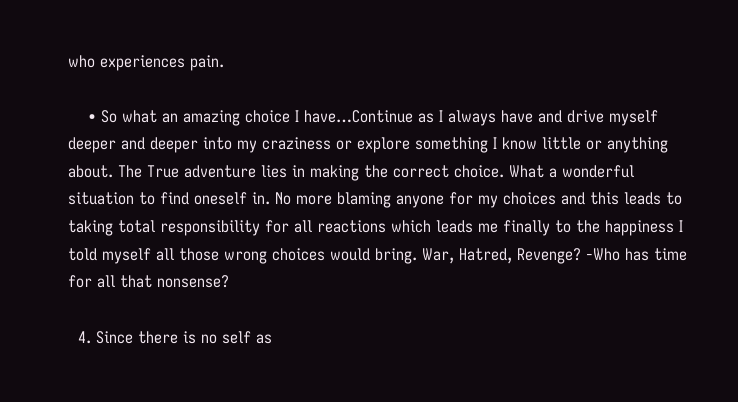who experiences pain.

    • So what an amazing choice I have…Continue as I always have and drive myself deeper and deeper into my craziness or explore something I know little or anything about. The True adventure lies in making the correct choice. What a wonderful situation to find oneself in. No more blaming anyone for my choices and this leads to taking total responsibility for all reactions which leads me finally to the happiness I told myself all those wrong choices would bring. War, Hatred, Revenge? -Who has time for all that nonsense?

  4. Since there is no self as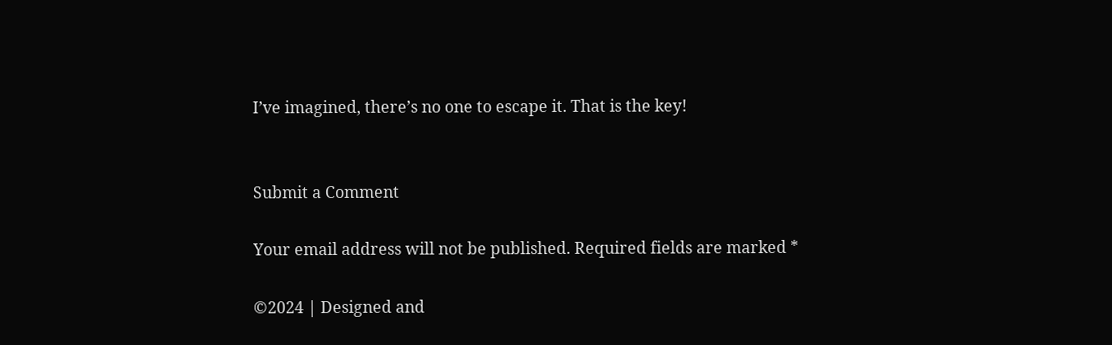I’ve imagined, there’s no one to escape it. That is the key!


Submit a Comment

Your email address will not be published. Required fields are marked *

©2024 | Designed and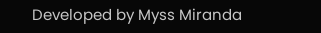Developed by Myss Miranda